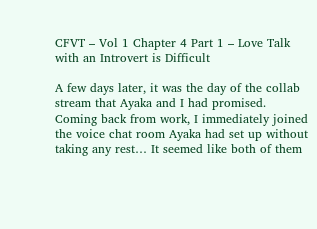CFVT – Vol 1 Chapter 4 Part 1 – Love Talk with an Introvert is Difficult

A few days later, it was the day of the collab stream that Ayaka and I had promised. Coming back from work, I immediately joined the voice chat room Ayaka had set up without taking any rest… It seemed like both of them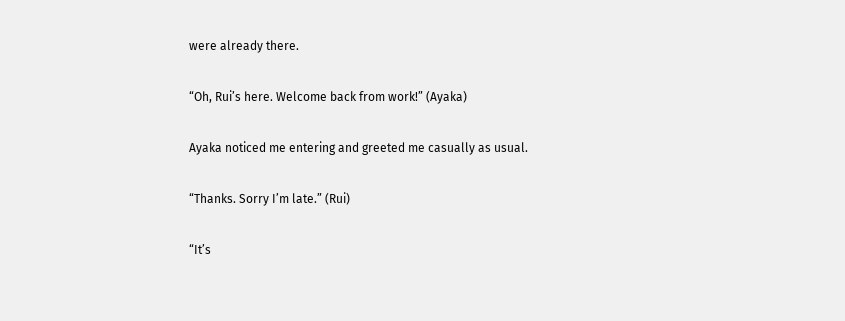were already there.

“Oh, Rui’s here. Welcome back from work!” (Ayaka)

Ayaka noticed me entering and greeted me casually as usual.

“Thanks. Sorry I’m late.” (Rui)

“It’s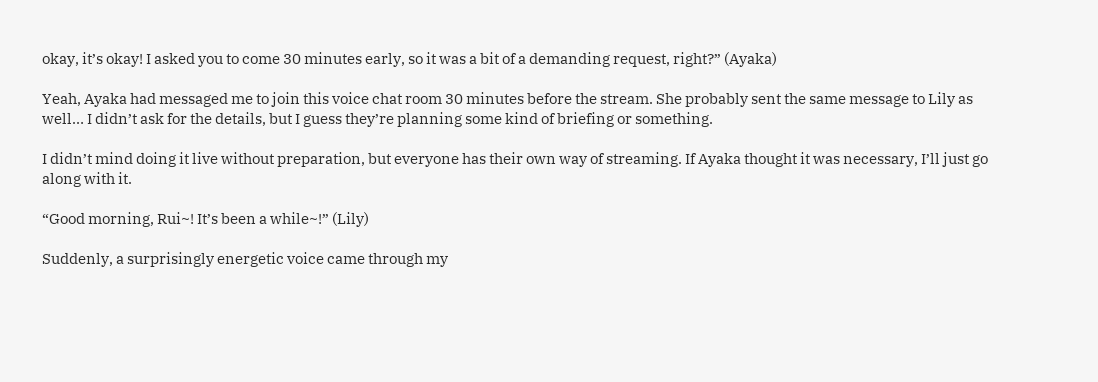okay, it’s okay! I asked you to come 30 minutes early, so it was a bit of a demanding request, right?” (Ayaka)

Yeah, Ayaka had messaged me to join this voice chat room 30 minutes before the stream. She probably sent the same message to Lily as well… I didn’t ask for the details, but I guess they’re planning some kind of briefing or something.

I didn’t mind doing it live without preparation, but everyone has their own way of streaming. If Ayaka thought it was necessary, I’ll just go along with it.

“Good morning, Rui~! It’s been a while~!” (Lily)

Suddenly, a surprisingly energetic voice came through my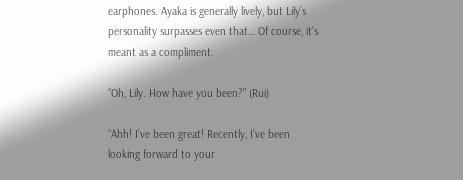earphones. Ayaka is generally lively, but Lily’s personality surpasses even that… Of course, it’s meant as a compliment.

“Oh, Lily. How have you been?” (Rui)

“Ahh! I’ve been great! Recently, I’ve been looking forward to your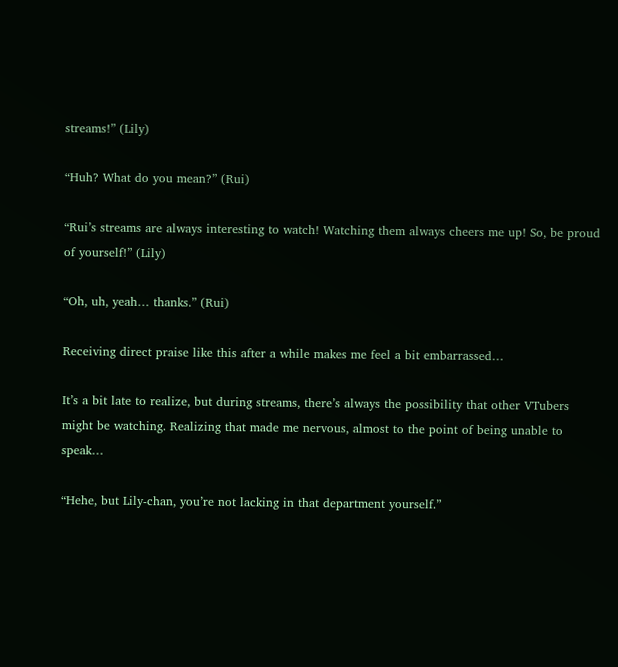streams!” (Lily)

“Huh? What do you mean?” (Rui)

“Rui’s streams are always interesting to watch! Watching them always cheers me up! So, be proud of yourself!” (Lily)

“Oh, uh, yeah… thanks.” (Rui)

Receiving direct praise like this after a while makes me feel a bit embarrassed…

It’s a bit late to realize, but during streams, there’s always the possibility that other VTubers might be watching. Realizing that made me nervous, almost to the point of being unable to speak…

“Hehe, but Lily-chan, you’re not lacking in that department yourself.”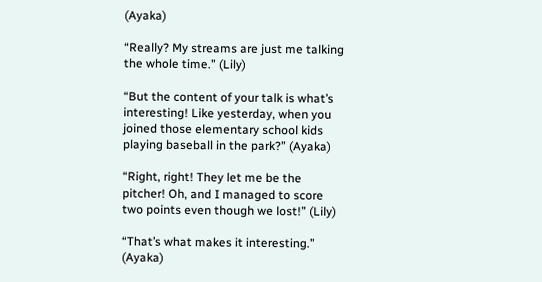(Ayaka)

“Really? My streams are just me talking the whole time.” (Lily)

“But the content of your talk is what’s interesting! Like yesterday, when you joined those elementary school kids playing baseball in the park?” (Ayaka)

“Right, right! They let me be the pitcher! Oh, and I managed to score two points even though we lost!” (Lily)

“That’s what makes it interesting.” (Ayaka)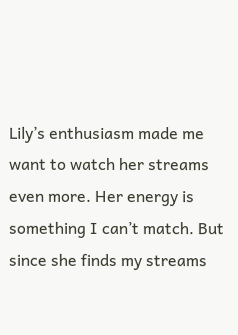Lily’s enthusiasm made me want to watch her streams even more. Her energy is something I can’t match. But since she finds my streams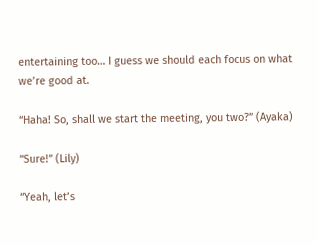entertaining too… I guess we should each focus on what we’re good at.

“Haha! So, shall we start the meeting, you two?” (Ayaka)

“Sure!” (Lily)

“Yeah, let’s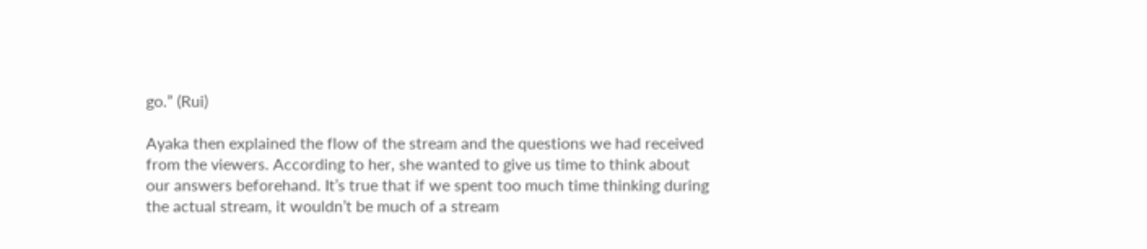go.” (Rui)

Ayaka then explained the flow of the stream and the questions we had received from the viewers. According to her, she wanted to give us time to think about our answers beforehand. It’s true that if we spent too much time thinking during the actual stream, it wouldn’t be much of a stream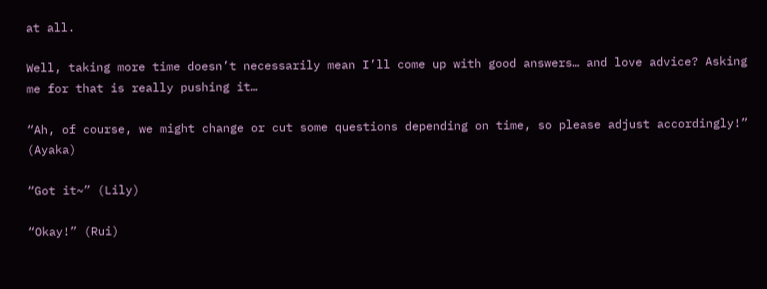at all.

Well, taking more time doesn’t necessarily mean I’ll come up with good answers… and love advice? Asking me for that is really pushing it…

“Ah, of course, we might change or cut some questions depending on time, so please adjust accordingly!” (Ayaka)

“Got it~” (Lily)

“Okay!” (Rui)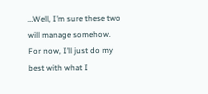…Well, I’m sure these two will manage somehow. For now, I’ll just do my best with what I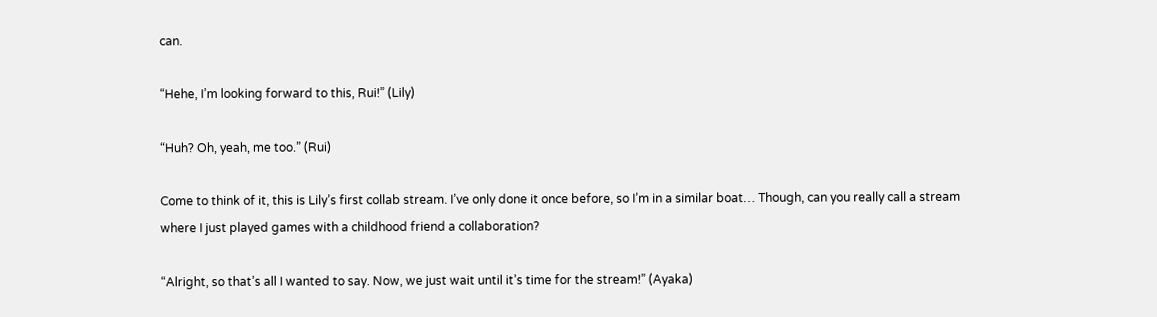can.

“Hehe, I’m looking forward to this, Rui!” (Lily)

“Huh? Oh, yeah, me too.” (Rui)

Come to think of it, this is Lily’s first collab stream. I’ve only done it once before, so I’m in a similar boat… Though, can you really call a stream where I just played games with a childhood friend a collaboration?

“Alright, so that’s all I wanted to say. Now, we just wait until it’s time for the stream!” (Ayaka)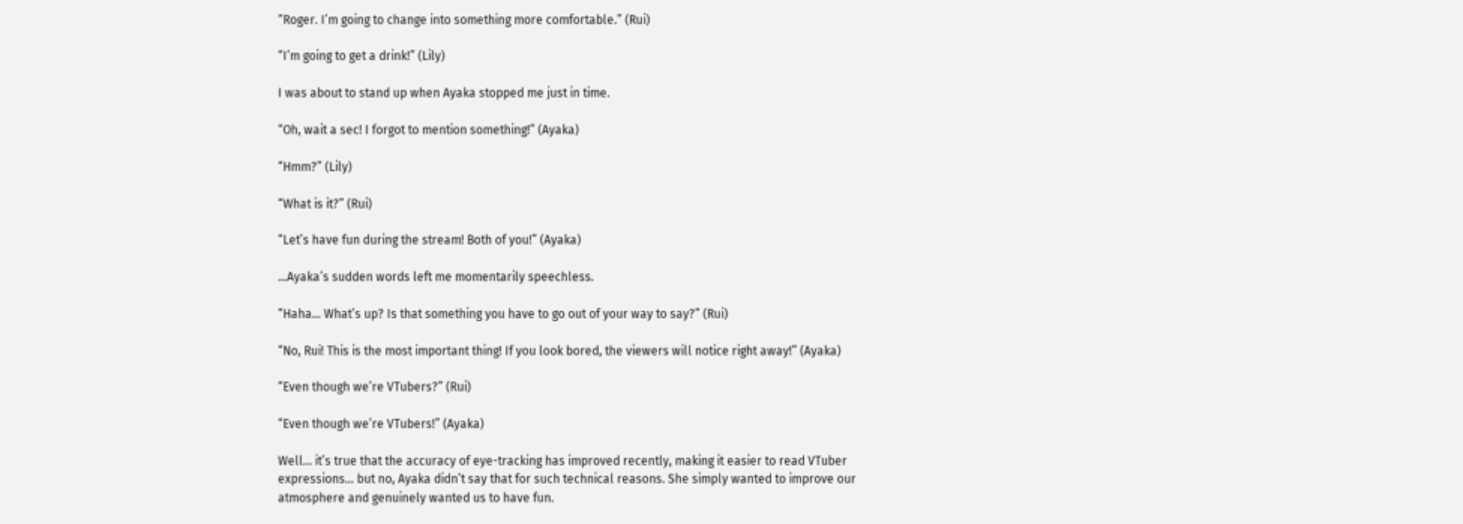“Roger. I’m going to change into something more comfortable.” (Rui)

“I’m going to get a drink!” (Lily)

I was about to stand up when Ayaka stopped me just in time.

“Oh, wait a sec! I forgot to mention something!” (Ayaka)

“Hmm?” (Lily)

“What is it?” (Rui)

“Let’s have fun during the stream! Both of you!” (Ayaka)

…Ayaka’s sudden words left me momentarily speechless.

“Haha… What’s up? Is that something you have to go out of your way to say?” (Rui)

“No, Rui! This is the most important thing! If you look bored, the viewers will notice right away!” (Ayaka)

“Even though we’re VTubers?” (Rui)

“Even though we’re VTubers!” (Ayaka)

Well… it’s true that the accuracy of eye-tracking has improved recently, making it easier to read VTuber expressions… but no, Ayaka didn’t say that for such technical reasons. She simply wanted to improve our atmosphere and genuinely wanted us to have fun.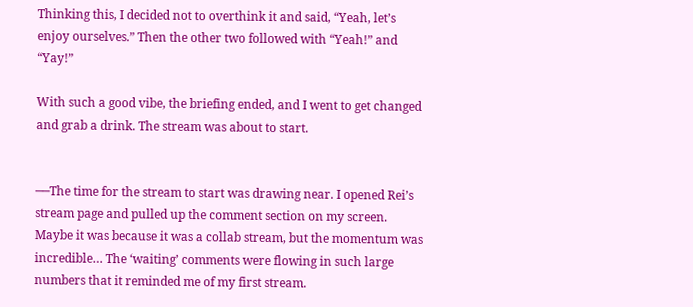Thinking this, I decided not to overthink it and said, “Yeah, let’s enjoy ourselves.” Then the other two followed with “Yeah!” and “Yay!”

With such a good vibe, the briefing ended, and I went to get changed and grab a drink. The stream was about to start.


──The time for the stream to start was drawing near. I opened Rei’s stream page and pulled up the comment section on my screen. Maybe it was because it was a collab stream, but the momentum was incredible… The ‘waiting’ comments were flowing in such large numbers that it reminded me of my first stream.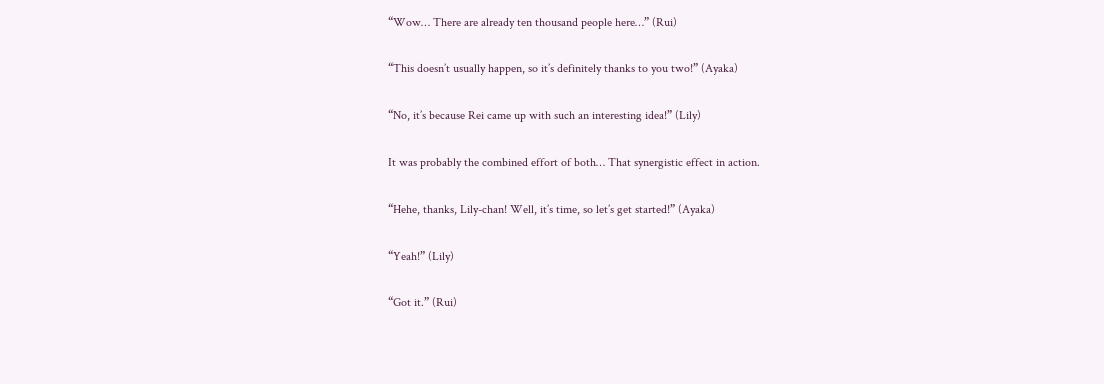“Wow… There are already ten thousand people here…” (Rui)

“This doesn’t usually happen, so it’s definitely thanks to you two!” (Ayaka)

“No, it’s because Rei came up with such an interesting idea!” (Lily)

It was probably the combined effort of both… That synergistic effect in action.

“Hehe, thanks, Lily-chan! Well, it’s time, so let’s get started!” (Ayaka)

“Yeah!” (Lily)

“Got it.” (Rui)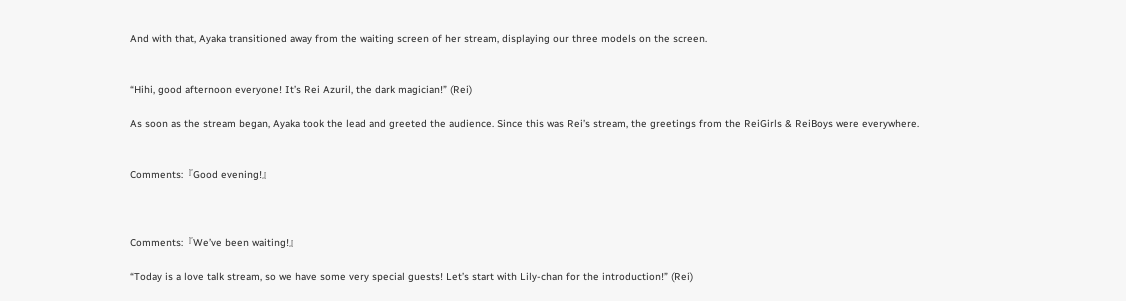And with that, Ayaka transitioned away from the waiting screen of her stream, displaying our three models on the screen.


“Hihi, good afternoon everyone! It’s Rei Azuril, the dark magician!” (Rei)

As soon as the stream began, Ayaka took the lead and greeted the audience. Since this was Rei’s stream, the greetings from the ReiGirls & ReiBoys were everywhere.


Comments:『Good evening!』



Comments:『We’ve been waiting!』

“Today is a love talk stream, so we have some very special guests! Let’s start with Lily-chan for the introduction!” (Rei)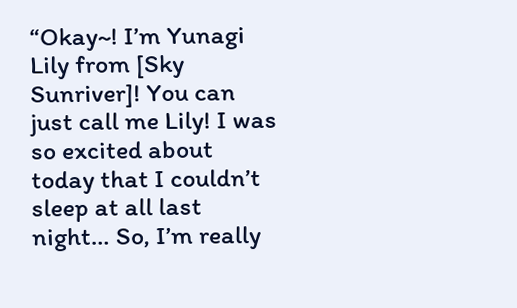“Okay~! I’m Yunagi Lily from [Sky Sunriver]! You can just call me Lily! I was so excited about today that I couldn’t sleep at all last night… So, I’m really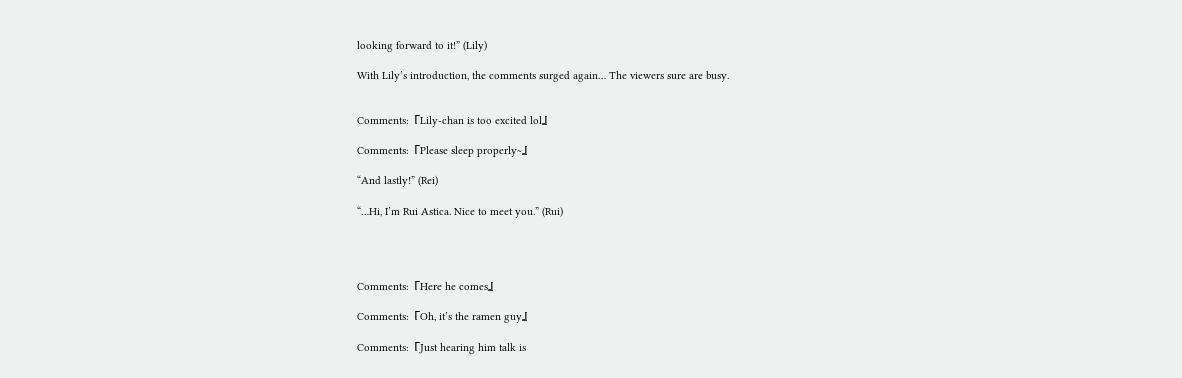looking forward to it!” (Lily)

With Lily’s introduction, the comments surged again… The viewers sure are busy.


Comments:『Lily-chan is too excited lol』

Comments:『Please sleep properly~』

“And lastly!” (Rei)

“…Hi, I’m Rui Astica. Nice to meet you.” (Rui)




Comments:『Here he comes』

Comments:『Oh, it’s the ramen guy』

Comments:『Just hearing him talk is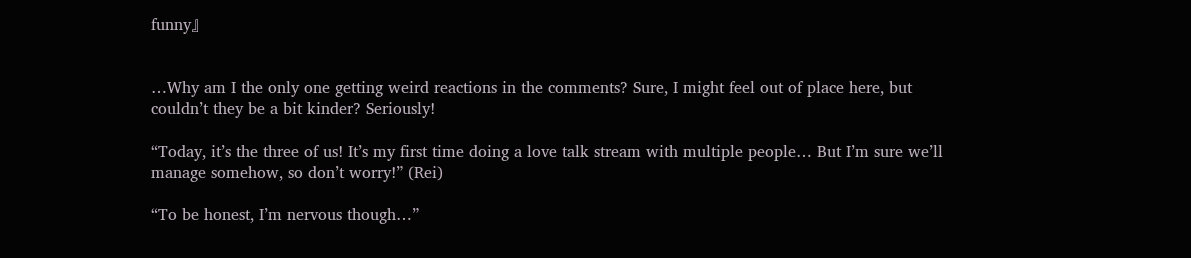funny』


…Why am I the only one getting weird reactions in the comments? Sure, I might feel out of place here, but couldn’t they be a bit kinder? Seriously!

“Today, it’s the three of us! It’s my first time doing a love talk stream with multiple people… But I’m sure we’ll manage somehow, so don’t worry!” (Rei)

“To be honest, I’m nervous though…”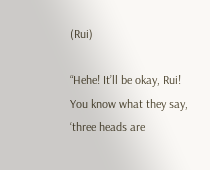(Rui)

“Hehe! It’ll be okay, Rui! You know what they say, ‘three heads are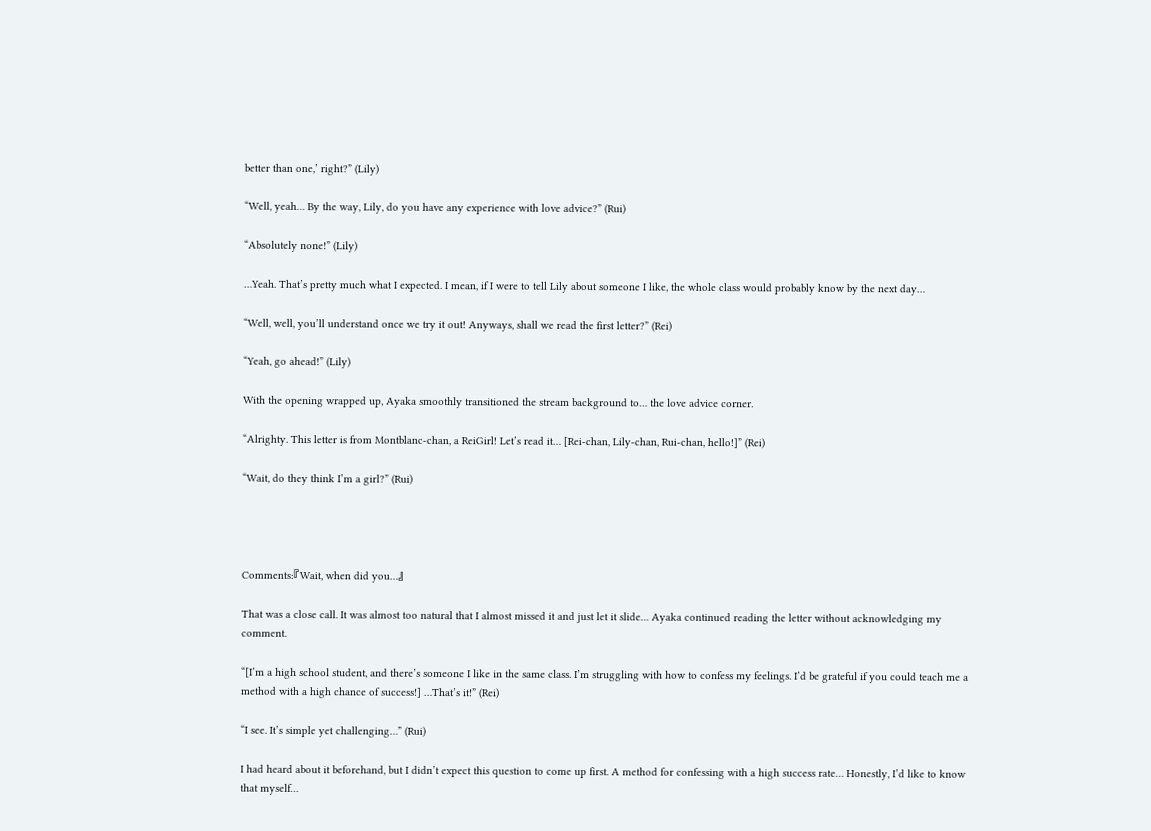better than one,’ right?” (Lily)

“Well, yeah… By the way, Lily, do you have any experience with love advice?” (Rui)

“Absolutely none!” (Lily)

…Yeah. That’s pretty much what I expected. I mean, if I were to tell Lily about someone I like, the whole class would probably know by the next day…

“Well, well, you’ll understand once we try it out! Anyways, shall we read the first letter?” (Rei)

“Yeah, go ahead!” (Lily)

With the opening wrapped up, Ayaka smoothly transitioned the stream background to… the love advice corner.

“Alrighty. This letter is from Montblanc-chan, a ReiGirl! Let’s read it… [Rei-chan, Lily-chan, Rui-chan, hello!]” (Rei)

“Wait, do they think I’m a girl?” (Rui)




Comments:『Wait, when did you…』

That was a close call. It was almost too natural that I almost missed it and just let it slide… Ayaka continued reading the letter without acknowledging my comment.

“[I’m a high school student, and there’s someone I like in the same class. I’m struggling with how to confess my feelings. I’d be grateful if you could teach me a method with a high chance of success!] …That’s it!” (Rei)

“I see. It’s simple yet challenging…” (Rui)

I had heard about it beforehand, but I didn’t expect this question to come up first. A method for confessing with a high success rate… Honestly, I’d like to know that myself…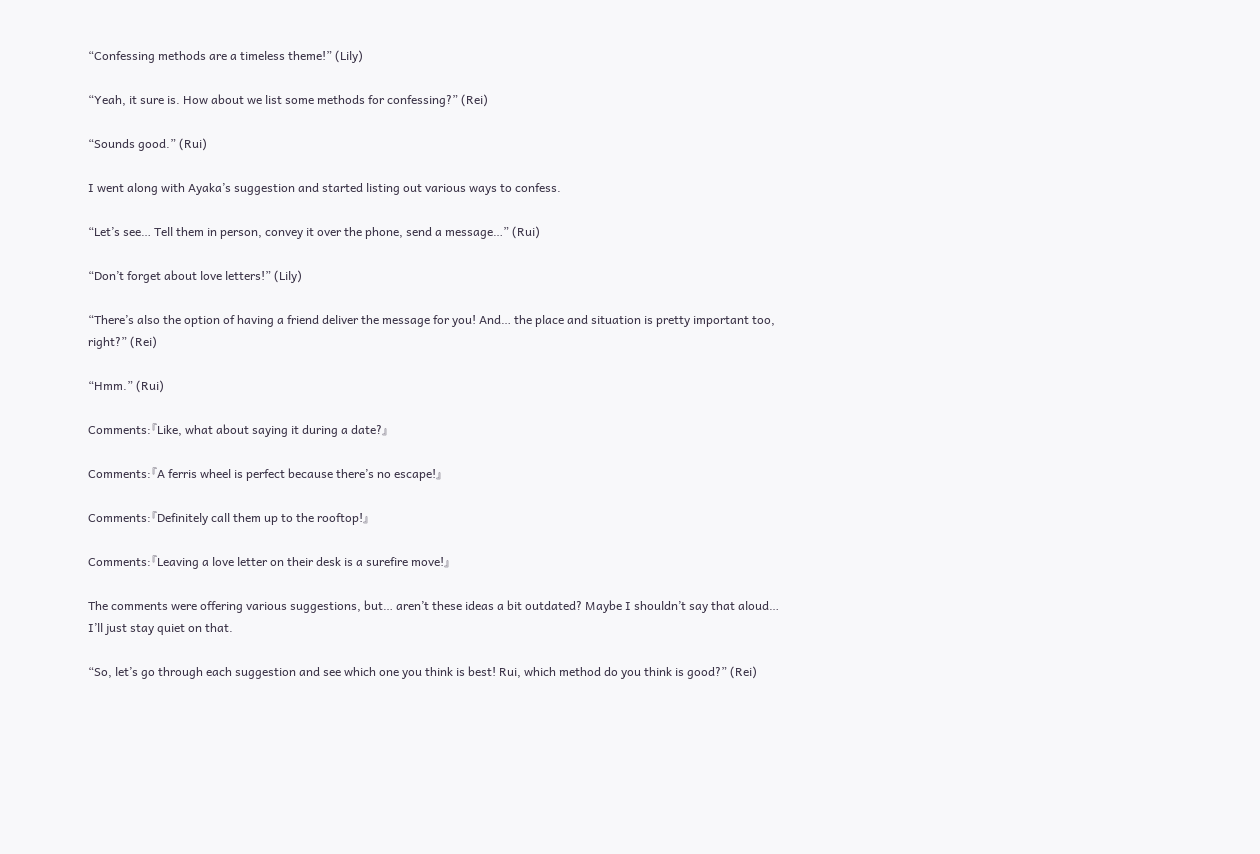“Confessing methods are a timeless theme!” (Lily)

“Yeah, it sure is. How about we list some methods for confessing?” (Rei)

“Sounds good.” (Rui)

I went along with Ayaka’s suggestion and started listing out various ways to confess.

“Let’s see… Tell them in person, convey it over the phone, send a message…” (Rui)

“Don’t forget about love letters!” (Lily)

“There’s also the option of having a friend deliver the message for you! And… the place and situation is pretty important too, right?” (Rei)

“Hmm.” (Rui)

Comments:『Like, what about saying it during a date?』

Comments:『A ferris wheel is perfect because there’s no escape!』

Comments:『Definitely call them up to the rooftop!』

Comments:『Leaving a love letter on their desk is a surefire move!』

The comments were offering various suggestions, but… aren’t these ideas a bit outdated? Maybe I shouldn’t say that aloud… I’ll just stay quiet on that.

“So, let’s go through each suggestion and see which one you think is best! Rui, which method do you think is good?” (Rei)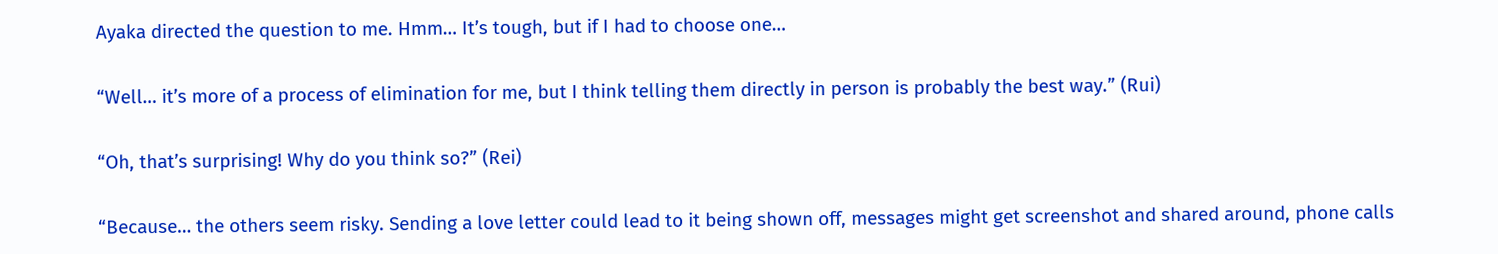Ayaka directed the question to me. Hmm… It’s tough, but if I had to choose one…

“Well… it’s more of a process of elimination for me, but I think telling them directly in person is probably the best way.” (Rui)

“Oh, that’s surprising! Why do you think so?” (Rei)

“Because… the others seem risky. Sending a love letter could lead to it being shown off, messages might get screenshot and shared around, phone calls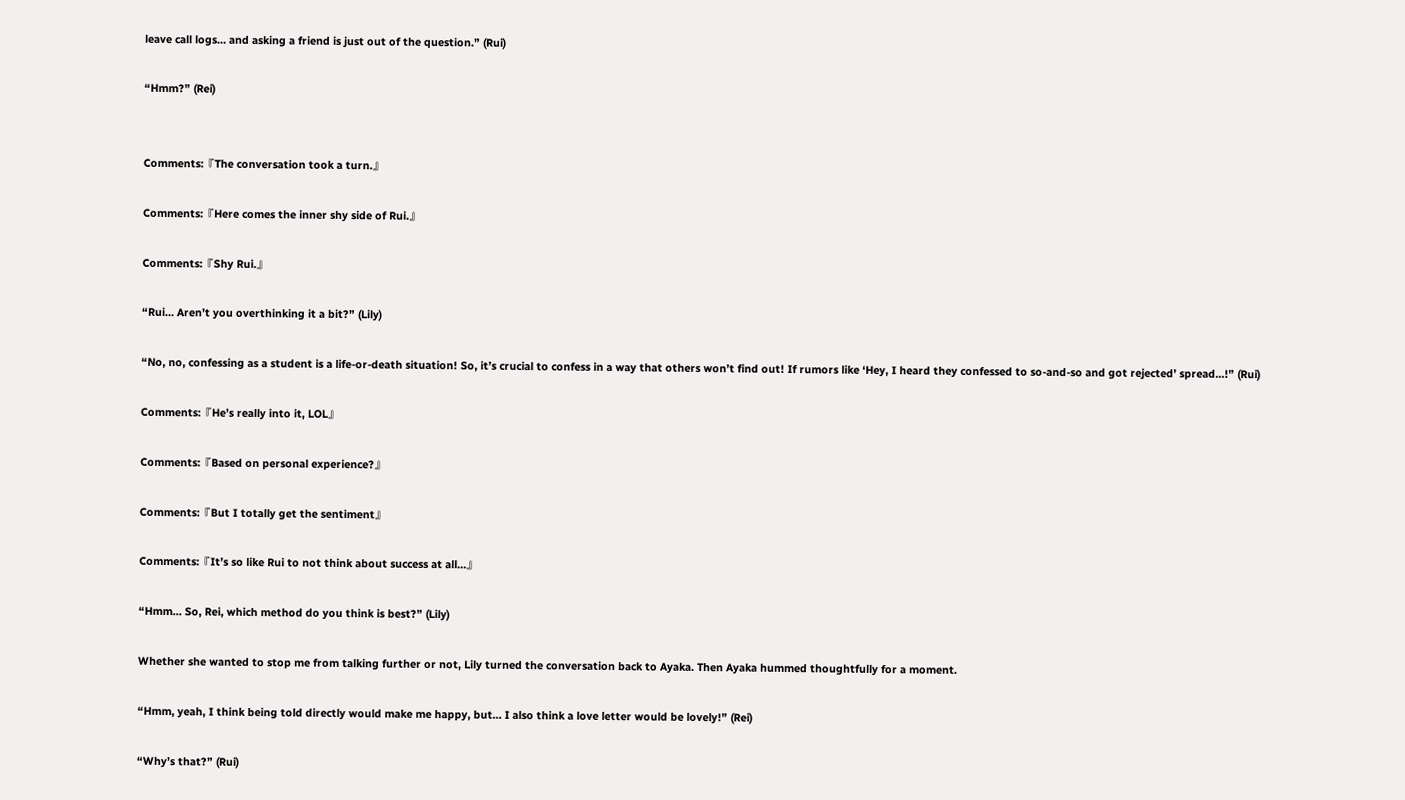leave call logs… and asking a friend is just out of the question.” (Rui)

“Hmm?” (Rei)


Comments:『The conversation took a turn.』

Comments:『Here comes the inner shy side of Rui.』

Comments:『Shy Rui.』

“Rui… Aren’t you overthinking it a bit?” (Lily)

“No, no, confessing as a student is a life-or-death situation! So, it’s crucial to confess in a way that others won’t find out! If rumors like ‘Hey, I heard they confessed to so-and-so and got rejected’ spread…!” (Rui)

Comments:『He’s really into it, LOL』

Comments:『Based on personal experience?』

Comments:『But I totally get the sentiment』

Comments:『It’s so like Rui to not think about success at all…』

“Hmm… So, Rei, which method do you think is best?” (Lily)

Whether she wanted to stop me from talking further or not, Lily turned the conversation back to Ayaka. Then Ayaka hummed thoughtfully for a moment.

“Hmm, yeah, I think being told directly would make me happy, but… I also think a love letter would be lovely!” (Rei)

“Why’s that?” (Rui)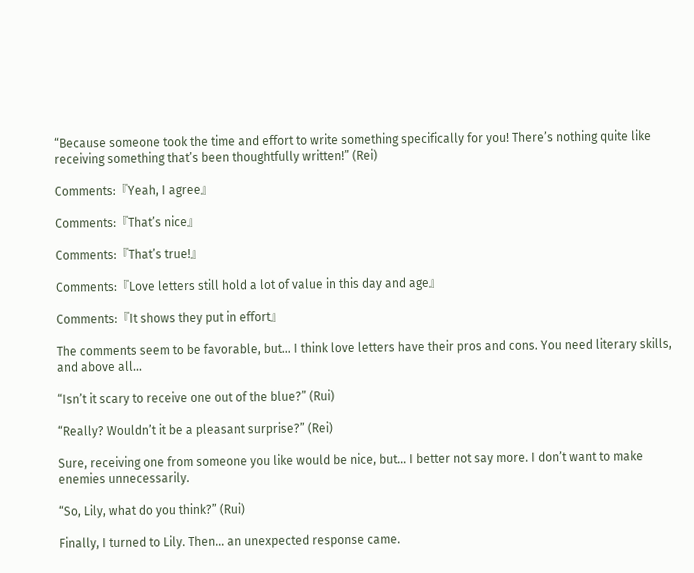“Because someone took the time and effort to write something specifically for you! There’s nothing quite like receiving something that’s been thoughtfully written!” (Rei)

Comments:『Yeah, I agree』

Comments:『That’s nice』

Comments:『That’s true!』

Comments:『Love letters still hold a lot of value in this day and age』

Comments:『It shows they put in effort』

The comments seem to be favorable, but… I think love letters have their pros and cons. You need literary skills, and above all…

“Isn’t it scary to receive one out of the blue?” (Rui)

“Really? Wouldn’t it be a pleasant surprise?” (Rei)

Sure, receiving one from someone you like would be nice, but… I better not say more. I don’t want to make enemies unnecessarily.

“So, Lily, what do you think?” (Rui)

Finally, I turned to Lily. Then… an unexpected response came.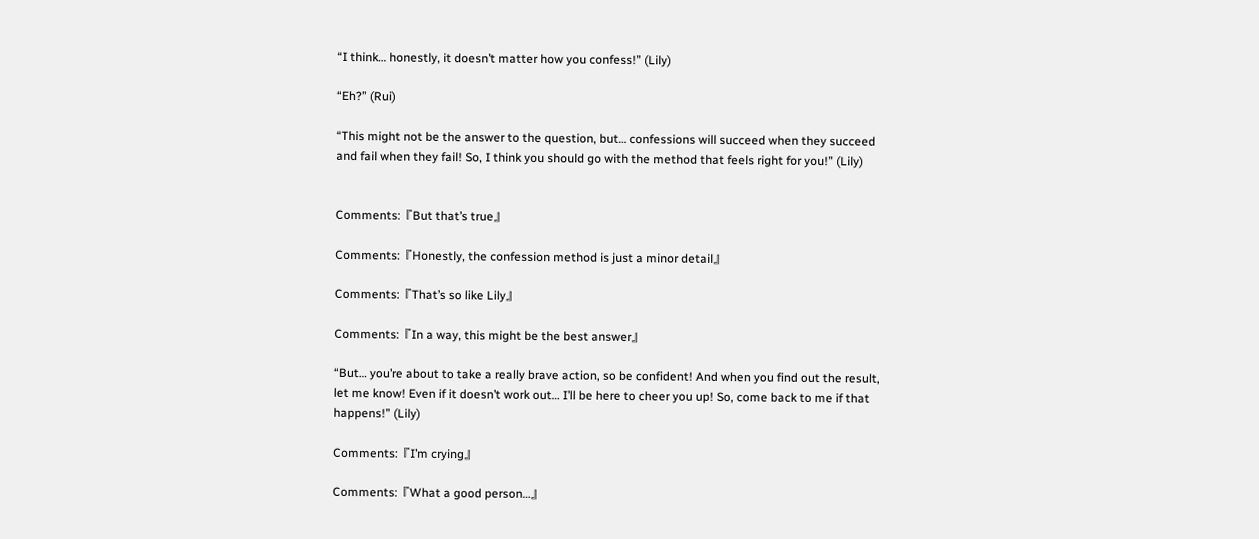“I think… honestly, it doesn’t matter how you confess!” (Lily)

“Eh?” (Rui)

“This might not be the answer to the question, but… confessions will succeed when they succeed and fail when they fail! So, I think you should go with the method that feels right for you!” (Lily)


Comments:『But that’s true』

Comments:『Honestly, the confession method is just a minor detail』

Comments:『That’s so like Lily』

Comments:『In a way, this might be the best answer』

“But… you’re about to take a really brave action, so be confident! And when you find out the result, let me know! Even if it doesn’t work out… I’ll be here to cheer you up! So, come back to me if that happens!” (Lily)

Comments:『I’m crying』

Comments:『What a good person…』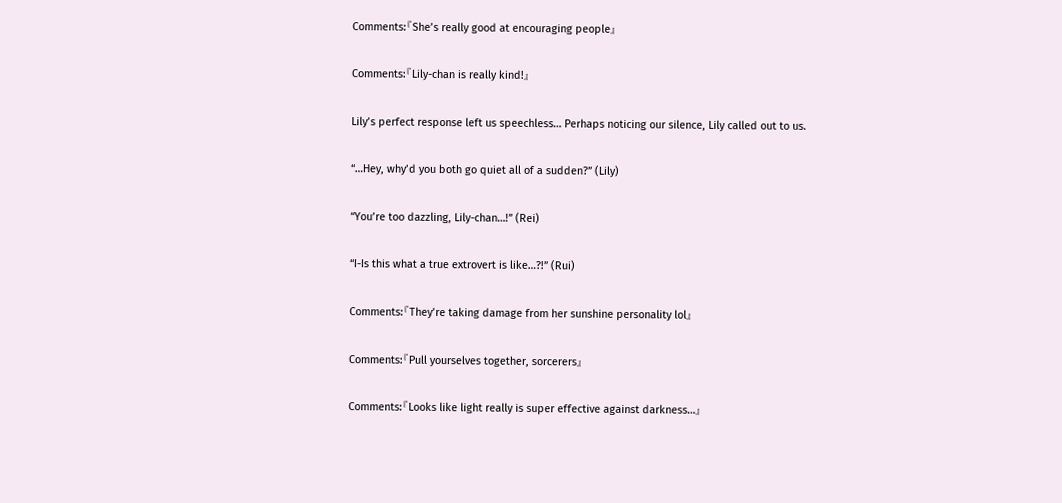Comments:『She’s really good at encouraging people』

Comments:『Lily-chan is really kind!』

Lily’s perfect response left us speechless… Perhaps noticing our silence, Lily called out to us.

“…Hey, why’d you both go quiet all of a sudden?” (Lily)

“You’re too dazzling, Lily-chan…!” (Rei)

“I-Is this what a true extrovert is like…?!” (Rui)

Comments:『They’re taking damage from her sunshine personality lol』

Comments:『Pull yourselves together, sorcerers』

Comments:『Looks like light really is super effective against darkness…』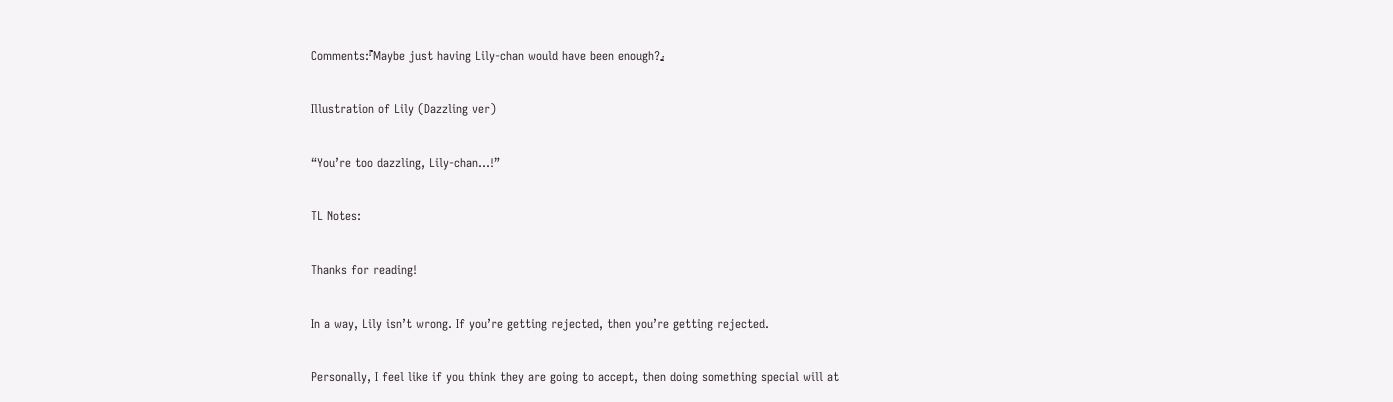Comments:『Maybe just having Lily-chan would have been enough?』

Illustration of Lily (Dazzling ver)

“You’re too dazzling, Lily-chan…!”

TL Notes:

Thanks for reading!

In a way, Lily isn’t wrong. If you’re getting rejected, then you’re getting rejected.

Personally, I feel like if you think they are going to accept, then doing something special will at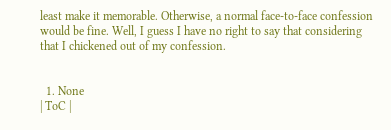least make it memorable. Otherwise, a normal face-to-face confession would be fine. Well, I guess I have no right to say that considering that I chickened out of my confession.


  1. None
| ToC |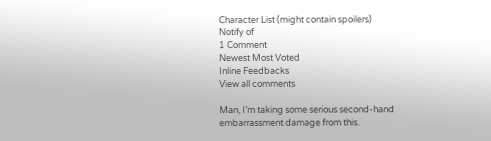Character List (might contain spoilers)
Notify of
1 Comment
Newest Most Voted
Inline Feedbacks
View all comments

Man, I’m taking some serious second-hand embarrassment damage from this.